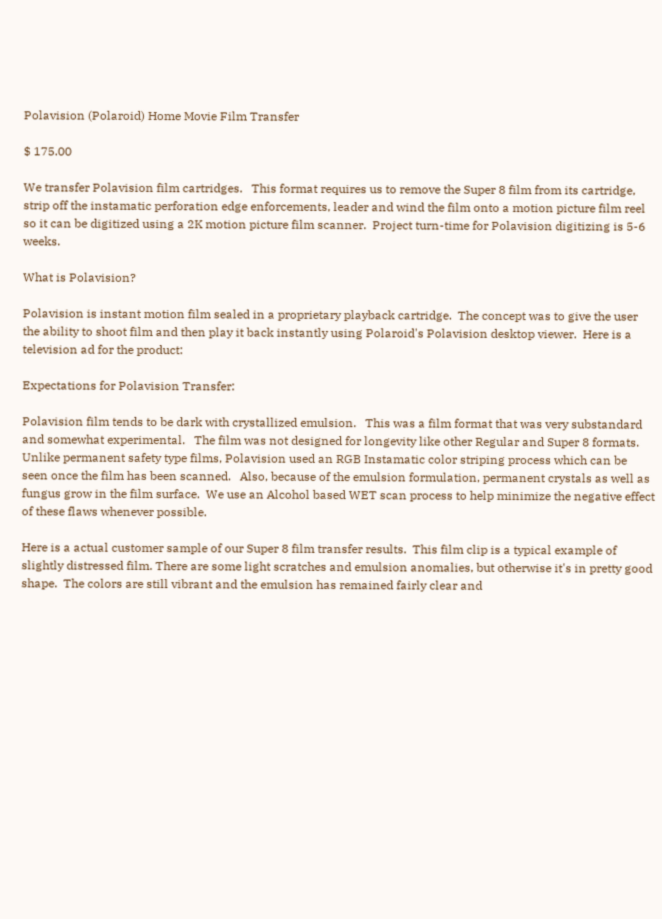Polavision (Polaroid) Home Movie Film Transfer

$ 175.00

We transfer Polavision film cartridges.   This format requires us to remove the Super 8 film from its cartridge, strip off the instamatic perforation edge enforcements, leader and wind the film onto a motion picture film reel so it can be digitized using a 2K motion picture film scanner.  Project turn-time for Polavision digitizing is 5-6 weeks.

What is Polavision?

Polavision is instant motion film sealed in a proprietary playback cartridge.  The concept was to give the user the ability to shoot film and then play it back instantly using Polaroid's Polavision desktop viewer.  Here is a television ad for the product:

Expectations for Polavision Transfer:

Polavision film tends to be dark with crystallized emulsion.   This was a film format that was very substandard and somewhat experimental.   The film was not designed for longevity like other Regular and Super 8 formats.   Unlike permanent safety type films, Polavision used an RGB Instamatic color striping process which can be seen once the film has been scanned.   Also, because of the emulsion formulation, permanent crystals as well as fungus grow in the film surface.  We use an Alcohol based WET scan process to help minimize the negative effect of these flaws whenever possible.

Here is a actual customer sample of our Super 8 film transfer results.  This film clip is a typical example of slightly distressed film. There are some light scratches and emulsion anomalies, but otherwise it's in pretty good shape.  The colors are still vibrant and the emulsion has remained fairly clear and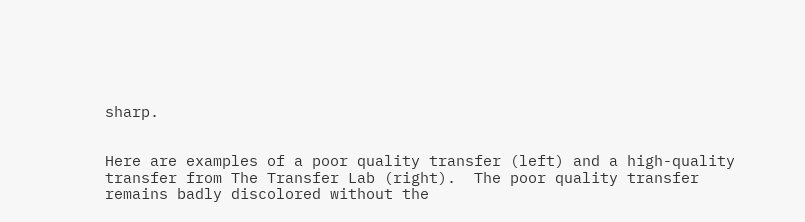sharp.


Here are examples of a poor quality transfer (left) and a high-quality transfer from The Transfer Lab (right).  The poor quality transfer remains badly discolored without the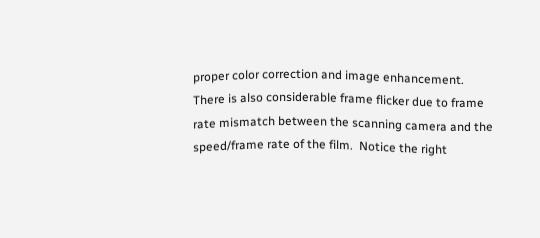proper color correction and image enhancement.  There is also considerable frame flicker due to frame rate mismatch between the scanning camera and the speed/frame rate of the film.  Notice the right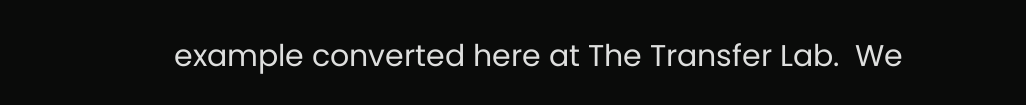example converted here at The Transfer Lab.  We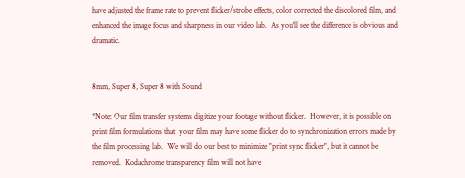have adjusted the frame rate to prevent flicker/strobe effects, color corrected the discolored film, and enhanced the image focus and sharpness in our video lab.  As you'll see the difference is obvious and dramatic.


8mm, Super 8, Super 8 with Sound

*Note: Our film transfer systems digitize your footage without flicker.  However, it is possible on print film formulations that  your film may have some flicker do to synchronization errors made by the film processing lab.  We will do our best to minimize "print sync flicker", but it cannot be removed.  Kodachrome transparency film will not have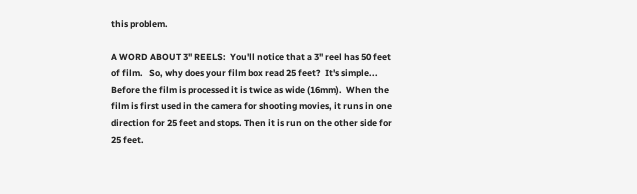this problem.

A WORD ABOUT 3" REELS:  You'll notice that a 3" reel has 50 feet of film.   So, why does your film box read 25 feet?  It's simple... Before the film is processed it is twice as wide (16mm).  When the film is first used in the camera for shooting movies, it runs in one direction for 25 feet and stops. Then it is run on the other side for 25 feet.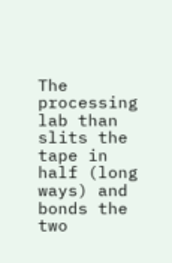The processing lab than slits the tape in half (long ways) and bonds the two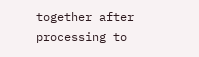together after processing to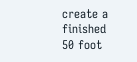create a finished 50 foot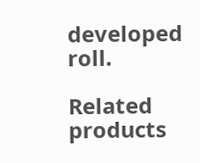developed roll.

Related products